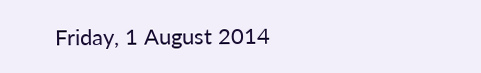Friday, 1 August 2014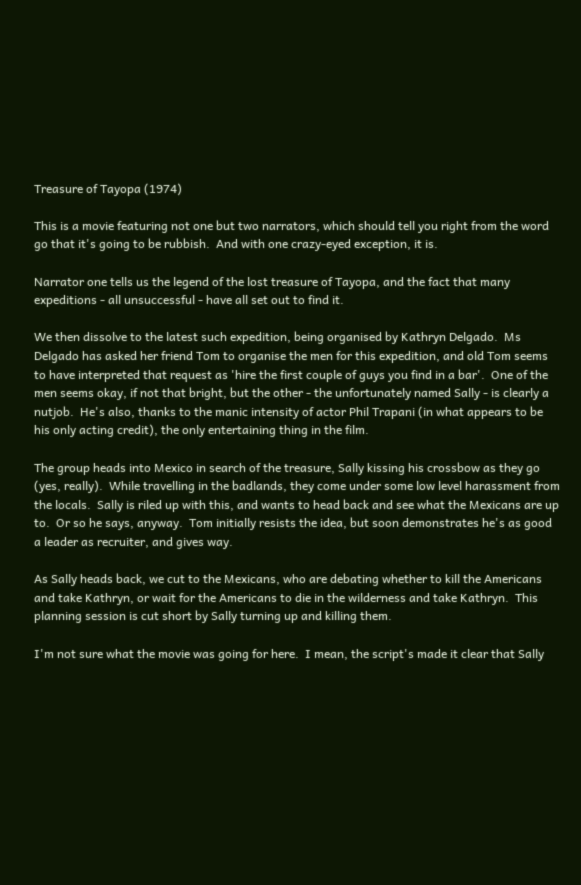Treasure of Tayopa (1974)

This is a movie featuring not one but two narrators, which should tell you right from the word go that it's going to be rubbish.  And with one crazy-eyed exception, it is.

Narrator one tells us the legend of the lost treasure of Tayopa, and the fact that many expeditions - all unsuccessful - have all set out to find it.

We then dissolve to the latest such expedition, being organised by Kathryn Delgado.  Ms Delgado has asked her friend Tom to organise the men for this expedition, and old Tom seems to have interpreted that request as 'hire the first couple of guys you find in a bar'.  One of the men seems okay, if not that bright, but the other - the unfortunately named Sally - is clearly a nutjob.  He's also, thanks to the manic intensity of actor Phil Trapani (in what appears to be his only acting credit), the only entertaining thing in the film.

The group heads into Mexico in search of the treasure, Sally kissing his crossbow as they go (yes, really).  While travelling in the badlands, they come under some low level harassment from the locals.  Sally is riled up with this, and wants to head back and see what the Mexicans are up to.  Or so he says, anyway.  Tom initially resists the idea, but soon demonstrates he's as good a leader as recruiter, and gives way.

As Sally heads back, we cut to the Mexicans, who are debating whether to kill the Americans and take Kathryn, or wait for the Americans to die in the wilderness and take Kathryn.  This planning session is cut short by Sally turning up and killing them.

I'm not sure what the movie was going for here.  I mean, the script's made it clear that Sally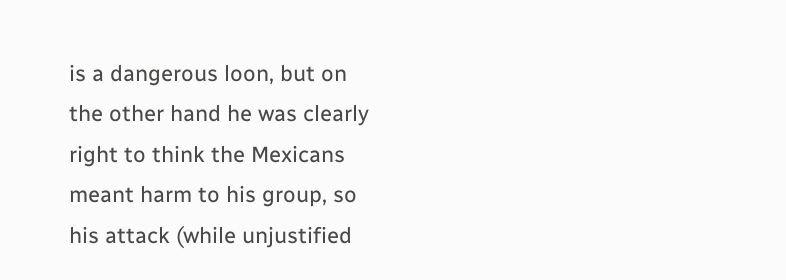is a dangerous loon, but on the other hand he was clearly right to think the Mexicans meant harm to his group, so his attack (while unjustified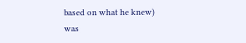based on what he knew) was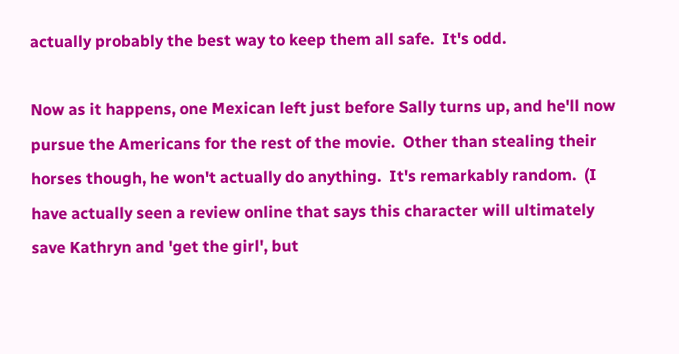actually probably the best way to keep them all safe.  It's odd.

Now as it happens, one Mexican left just before Sally turns up, and he'll now pursue the Americans for the rest of the movie.  Other than stealing their horses though, he won't actually do anything.  It's remarkably random.  (I have actually seen a review online that says this character will ultimately save Kathryn and 'get the girl', but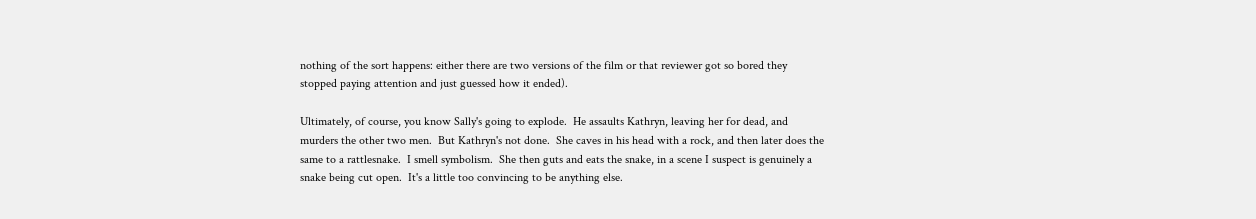nothing of the sort happens: either there are two versions of the film or that reviewer got so bored they stopped paying attention and just guessed how it ended).

Ultimately, of course, you know Sally's going to explode.  He assaults Kathryn, leaving her for dead, and murders the other two men.  But Kathryn's not done.  She caves in his head with a rock, and then later does the same to a rattlesnake.  I smell symbolism.  She then guts and eats the snake, in a scene I suspect is genuinely a snake being cut open.  It's a little too convincing to be anything else.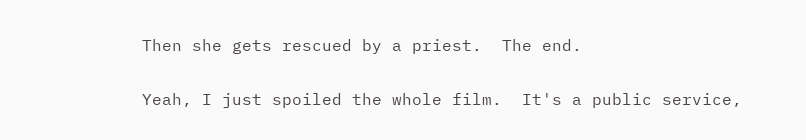Then she gets rescued by a priest.  The end.

Yeah, I just spoiled the whole film.  It's a public service,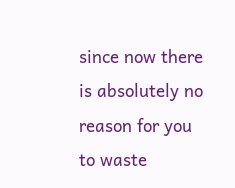since now there is absolutely no reason for you to waste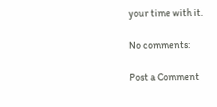your time with it.

No comments:

Post a Comment